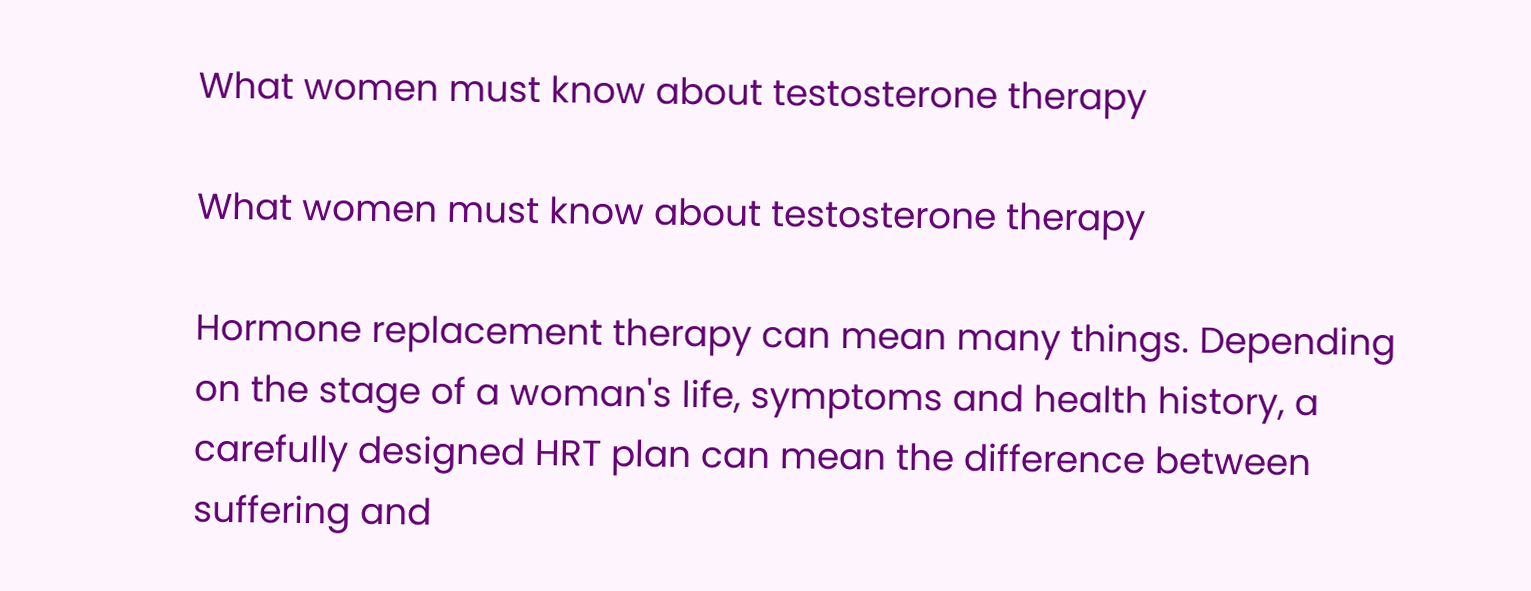What women must know about testosterone therapy

What women must know about testosterone therapy

Hormone replacement therapy can mean many things. Depending on the stage of a woman's life, symptoms and health history, a carefully designed HRT plan can mean the difference between suffering and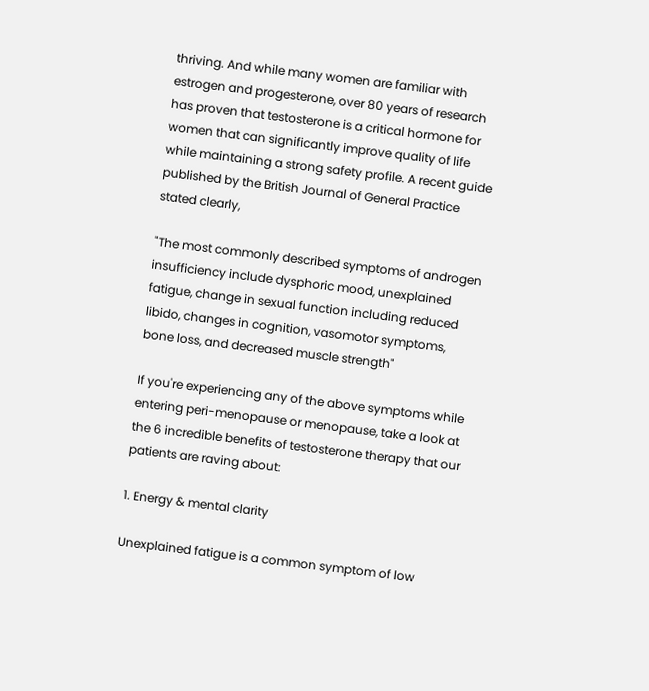thriving. And while many women are familiar with estrogen and progesterone, over 80 years of research has proven that testosterone is a critical hormone for women that can significantly improve quality of life while maintaining a strong safety profile. A recent guide published by the British Journal of General Practice stated clearly,

"The most commonly described symptoms of androgen insufficiency include dysphoric mood, unexplained fatigue, change in sexual function including reduced libido, changes in cognition, vasomotor symptoms, bone loss, and decreased muscle strength"

If you're experiencing any of the above symptoms while entering peri-menopause or menopause, take a look at the 6 incredible benefits of testosterone therapy that our patients are raving about:

1. Energy & mental clarity

Unexplained fatigue is a common symptom of low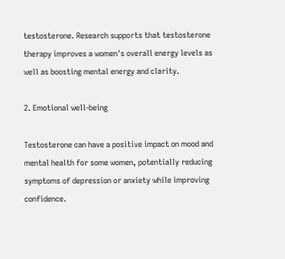testosterone. Research supports that testosterone therapy improves a women's overall energy levels as well as boosting mental energy and clarity.

2. Emotional well-being

Testosterone can have a positive impact on mood and mental health for some women, potentially reducing symptoms of depression or anxiety while improving confidence.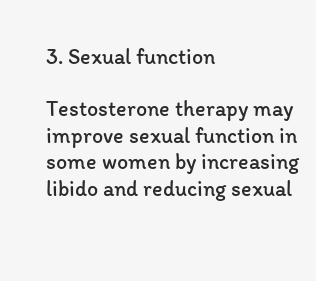3. Sexual function

Testosterone therapy may improve sexual function in some women by increasing libido and reducing sexual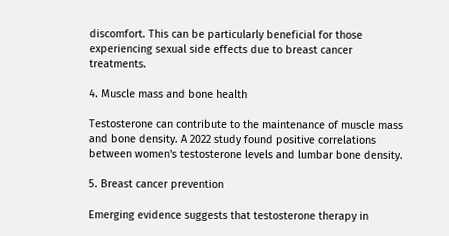discomfort. This can be particularly beneficial for those experiencing sexual side effects due to breast cancer treatments.

4. Muscle mass and bone health

Testosterone can contribute to the maintenance of muscle mass and bone density. A 2022 study found positive correlations between women's testosterone levels and lumbar bone density.

5. Breast cancer prevention

Emerging evidence suggests that testosterone therapy in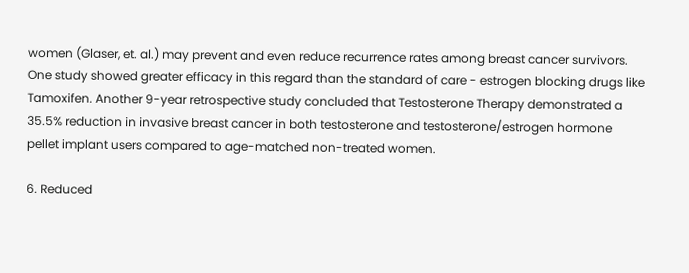women (Glaser, et. al.) may prevent and even reduce recurrence rates among breast cancer survivors. One study showed greater efficacy in this regard than the standard of care - estrogen blocking drugs like Tamoxifen. Another 9-year retrospective study concluded that Testosterone Therapy demonstrated a 35.5% reduction in invasive breast cancer in both testosterone and testosterone/estrogen hormone pellet implant users compared to age-matched non-treated women.

6. Reduced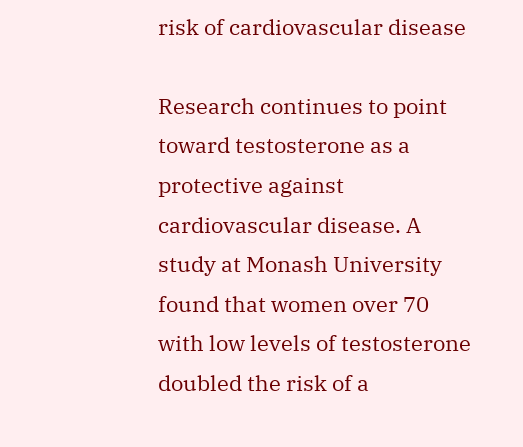risk of cardiovascular disease

Research continues to point toward testosterone as a protective against cardiovascular disease. A study at Monash University found that women over 70 with low levels of testosterone doubled the risk of a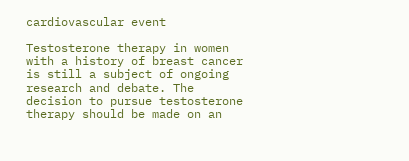cardiovascular event

Testosterone therapy in women with a history of breast cancer is still a subject of ongoing research and debate. The decision to pursue testosterone therapy should be made on an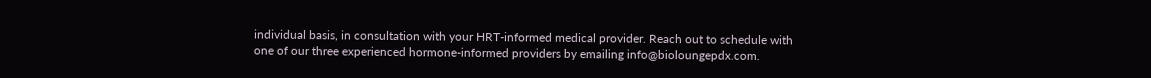individual basis, in consultation with your HRT-informed medical provider. Reach out to schedule with one of our three experienced hormone-informed providers by emailing info@bioloungepdx.com.